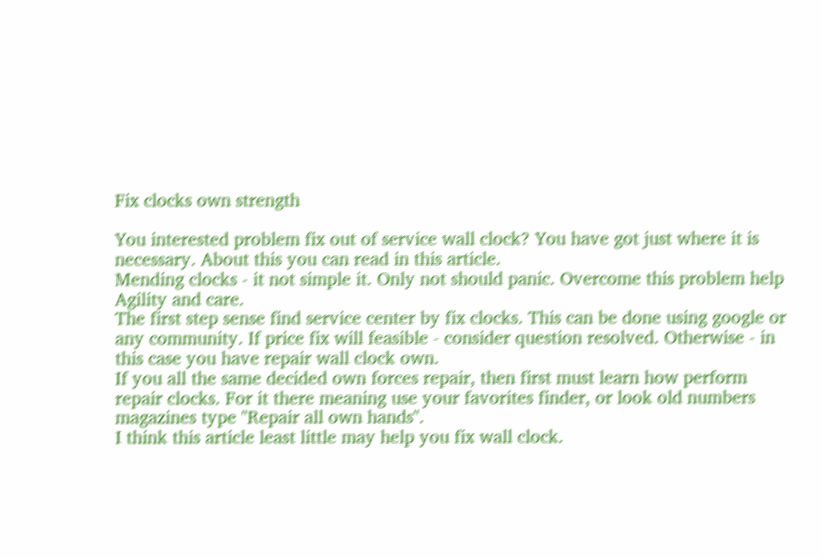Fix clocks own strength

You interested problem fix out of service wall clock? You have got just where it is necessary. About this you can read in this article.
Mending clocks - it not simple it. Only not should panic. Overcome this problem help Agility and care.
The first step sense find service center by fix clocks. This can be done using google or any community. If price fix will feasible - consider question resolved. Otherwise - in this case you have repair wall clock own.
If you all the same decided own forces repair, then first must learn how perform repair clocks. For it there meaning use your favorites finder, or look old numbers magazines type "Repair all own hands".
I think this article least little may help you fix wall clock.